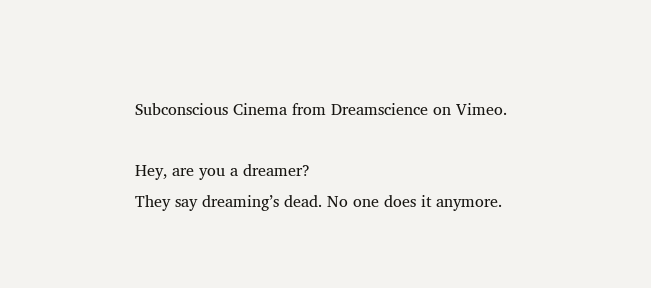Subconscious Cinema from Dreamscience on Vimeo.

Hey, are you a dreamer?
They say dreaming’s dead. No one does it anymore.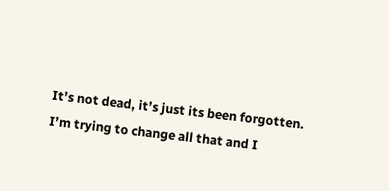It’s not dead, it’s just its been forgotten.
I’m trying to change all that and I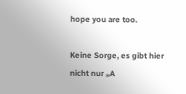hope you are too.

Keine Sorge, es gibt hier nicht nur „A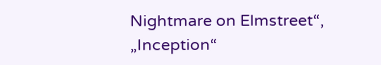Nightmare on Elmstreet“, „Inception“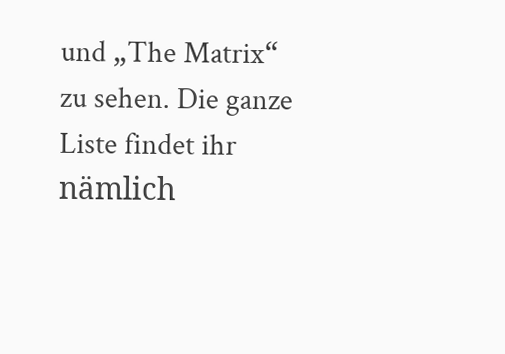und „The Matrix“ zu sehen. Die ganze Liste findet ihr nämlich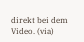direkt bei dem Video. (via)